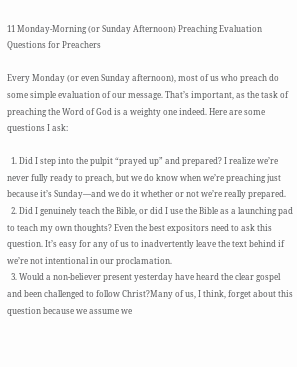11 Monday-Morning (or Sunday Afternoon) Preaching Evaluation Questions for Preachers

Every Monday (or even Sunday afternoon), most of us who preach do some simple evaluation of our message. That’s important, as the task of preaching the Word of God is a weighty one indeed. Here are some questions I ask:

  1. Did I step into the pulpit “prayed up” and prepared? I realize we’re never fully ready to preach, but we do know when we’re preaching just because it’s Sunday—and we do it whether or not we’re really prepared.
  2. Did I genuinely teach the Bible, or did I use the Bible as a launching pad to teach my own thoughts? Even the best expositors need to ask this question. It’s easy for any of us to inadvertently leave the text behind if we’re not intentional in our proclamation.
  3. Would a non-believer present yesterday have heard the clear gospel and been challenged to follow Christ?Many of us, I think, forget about this question because we assume we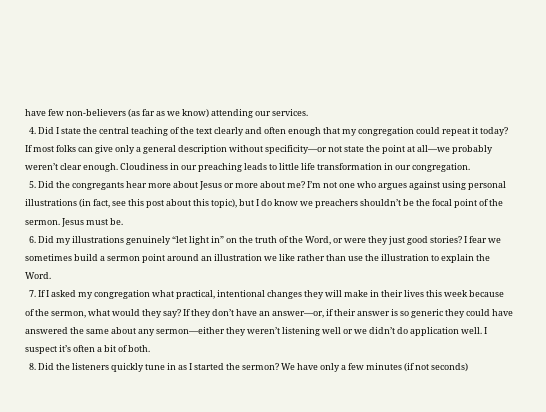have few non-believers (as far as we know) attending our services.
  4. Did I state the central teaching of the text clearly and often enough that my congregation could repeat it today? If most folks can give only a general description without specificity—or not state the point at all—we probably weren’t clear enough. Cloudiness in our preaching leads to little life transformation in our congregation.
  5. Did the congregants hear more about Jesus or more about me? I’m not one who argues against using personal illustrations (in fact, see this post about this topic), but I do know we preachers shouldn’t be the focal point of the sermon. Jesus must be.
  6. Did my illustrations genuinely “let light in” on the truth of the Word, or were they just good stories? I fear we sometimes build a sermon point around an illustration we like rather than use the illustration to explain the Word.
  7. If I asked my congregation what practical, intentional changes they will make in their lives this week because of the sermon, what would they say? If they don’t have an answer—or, if their answer is so generic they could have answered the same about any sermon—either they weren’t listening well or we didn’t do application well. I suspect it’s often a bit of both.
  8. Did the listeners quickly tune in as I started the sermon? We have only a few minutes (if not seconds)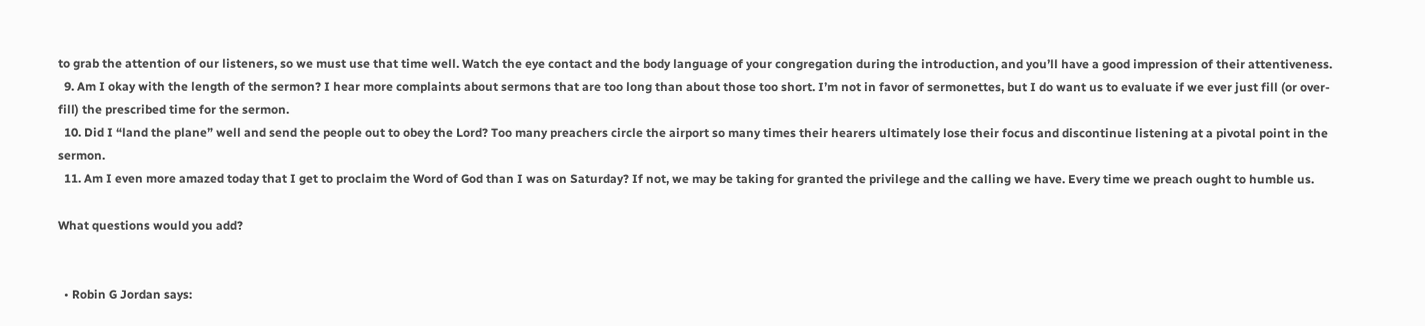to grab the attention of our listeners, so we must use that time well. Watch the eye contact and the body language of your congregation during the introduction, and you’ll have a good impression of their attentiveness.
  9. Am I okay with the length of the sermon? I hear more complaints about sermons that are too long than about those too short. I’m not in favor of sermonettes, but I do want us to evaluate if we ever just fill (or over-fill) the prescribed time for the sermon.
  10. Did I “land the plane” well and send the people out to obey the Lord? Too many preachers circle the airport so many times their hearers ultimately lose their focus and discontinue listening at a pivotal point in the sermon.
  11. Am I even more amazed today that I get to proclaim the Word of God than I was on Saturday? If not, we may be taking for granted the privilege and the calling we have. Every time we preach ought to humble us.

What questions would you add?


  • Robin G Jordan says: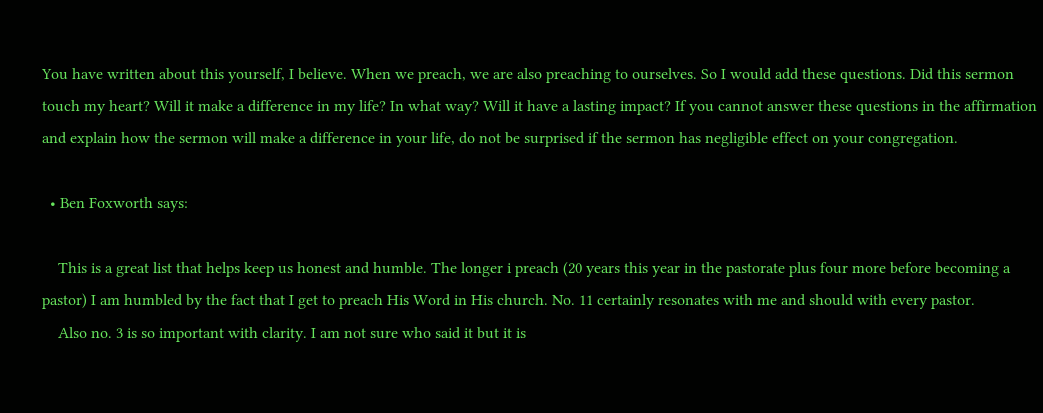You have written about this yourself, I believe. When we preach, we are also preaching to ourselves. So I would add these questions. Did this sermon touch my heart? Will it make a difference in my life? In what way? Will it have a lasting impact? If you cannot answer these questions in the affirmation and explain how the sermon will make a difference in your life, do not be surprised if the sermon has negligible effect on your congregation.

  • Ben Foxworth says:

    This is a great list that helps keep us honest and humble. The longer i preach (20 years this year in the pastorate plus four more before becoming a pastor) I am humbled by the fact that I get to preach His Word in His church. No. 11 certainly resonates with me and should with every pastor.
    Also no. 3 is so important with clarity. I am not sure who said it but it is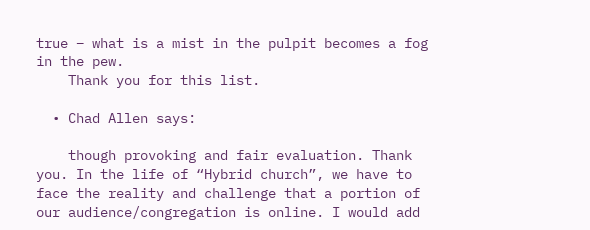true – what is a mist in the pulpit becomes a fog in the pew.
    Thank you for this list.

  • Chad Allen says:

    though provoking and fair evaluation. Thank you. In the life of “Hybrid church”, we have to face the reality and challenge that a portion of our audience/congregation is online. I would add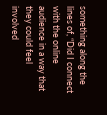something along the lines of, “Did I connect with the online audience in a way that they could feel involved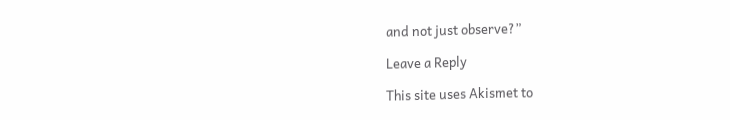and not just observe?”

Leave a Reply

This site uses Akismet to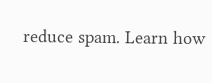reduce spam. Learn how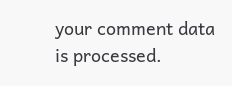your comment data is processed.